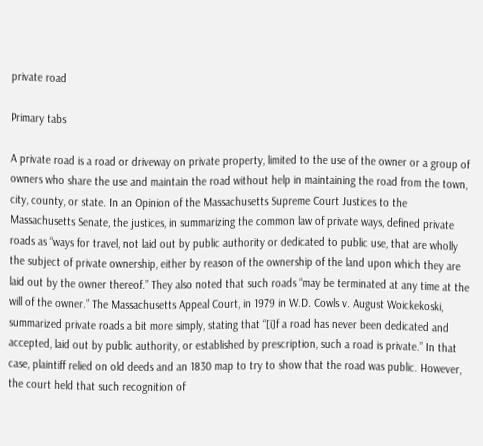private road

Primary tabs

A private road is a road or driveway on private property, limited to the use of the owner or a group of owners who share the use and maintain the road without help in maintaining the road from the town, city, county, or state. In an Opinion of the Massachusetts Supreme Court Justices to the Massachusetts Senate, the justices, in summarizing the common law of private ways, defined private roads as “ways for travel, not laid out by public authority or dedicated to public use, that are wholly the subject of private ownership, either by reason of the ownership of the land upon which they are laid out by the owner thereof.” They also noted that such roads “may be terminated at any time at the will of the owner.” The Massachusetts Appeal Court, in 1979 in W.D. Cowls v. August Woickekoski, summarized private roads a bit more simply, stating that “[i]f a road has never been dedicated and accepted, laid out by public authority, or established by prescription, such a road is private.” In that case, plaintiff relied on old deeds and an 1830 map to try to show that the road was public. However, the court held that such recognition of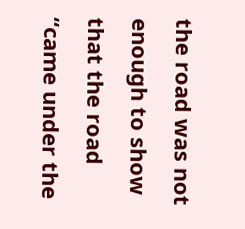the road was not enough to show that the road “came under the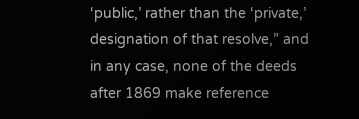‘public,’ rather than the ‘private,’ designation of that resolve,” and in any case, none of the deeds after 1869 make reference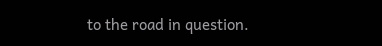to the road in question.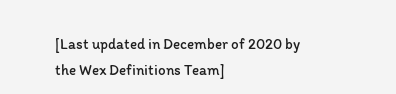[Last updated in December of 2020 by the Wex Definitions Team]